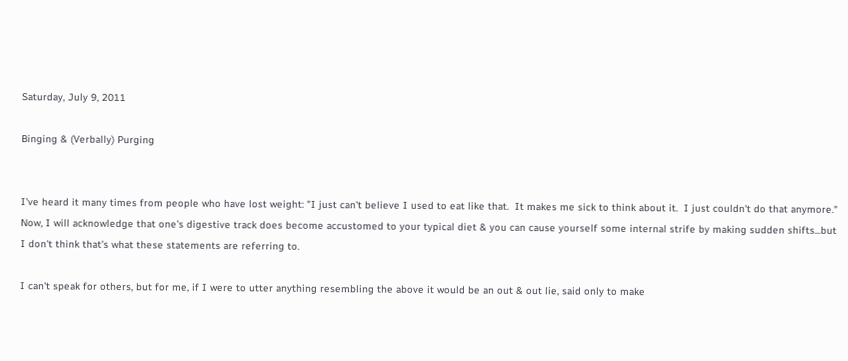Saturday, July 9, 2011

Binging & (Verbally) Purging


I've heard it many times from people who have lost weight: "I just can't believe I used to eat like that.  It makes me sick to think about it.  I just couldn't do that anymore."  Now, I will acknowledge that one's digestive track does become accustomed to your typical diet & you can cause yourself some internal strife by making sudden shifts...but I don't think that's what these statements are referring to.

I can't speak for others, but for me, if I were to utter anything resembling the above it would be an out & out lie, said only to make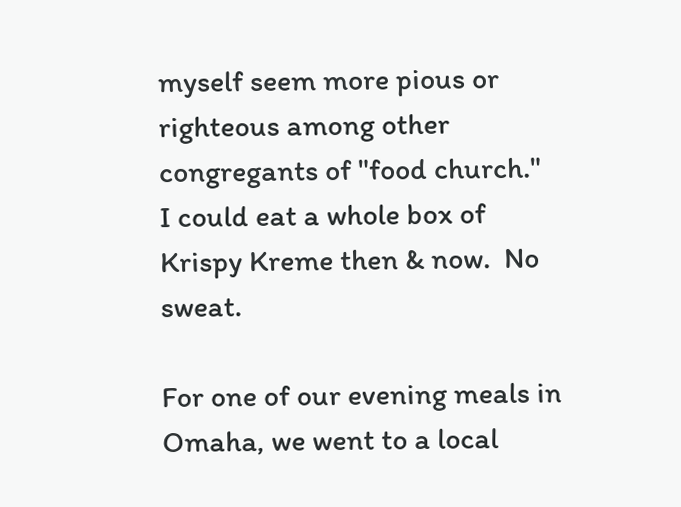myself seem more pious or righteous among other congregants of "food church."  I could eat a whole box of Krispy Kreme then & now.  No sweat.

For one of our evening meals in Omaha, we went to a local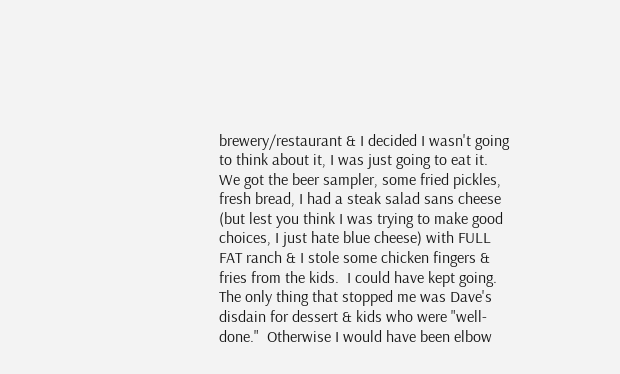brewery/restaurant & I decided I wasn't going to think about it, I was just going to eat it.  We got the beer sampler, some fried pickles, fresh bread, I had a steak salad sans cheese (but lest you think I was trying to make good choices, I just hate blue cheese) with FULL FAT ranch & I stole some chicken fingers & fries from the kids.  I could have kept going.  The only thing that stopped me was Dave's disdain for dessert & kids who were "well-done."  Otherwise I would have been elbow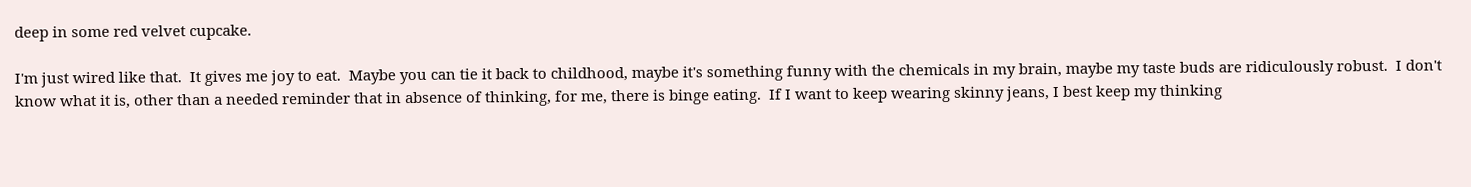deep in some red velvet cupcake.

I'm just wired like that.  It gives me joy to eat.  Maybe you can tie it back to childhood, maybe it's something funny with the chemicals in my brain, maybe my taste buds are ridiculously robust.  I don't know what it is, other than a needed reminder that in absence of thinking, for me, there is binge eating.  If I want to keep wearing skinny jeans, I best keep my thinking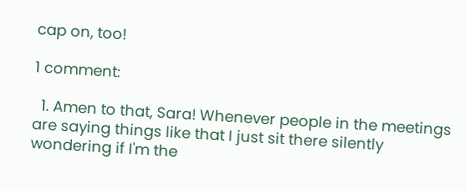cap on, too!

1 comment:

  1. Amen to that, Sara! Whenever people in the meetings are saying things like that I just sit there silently wondering if I'm the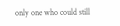only one who could still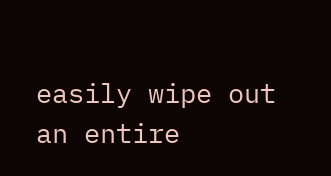easily wipe out an entire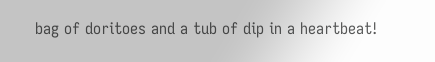bag of doritoes and a tub of dip in a heartbeat!